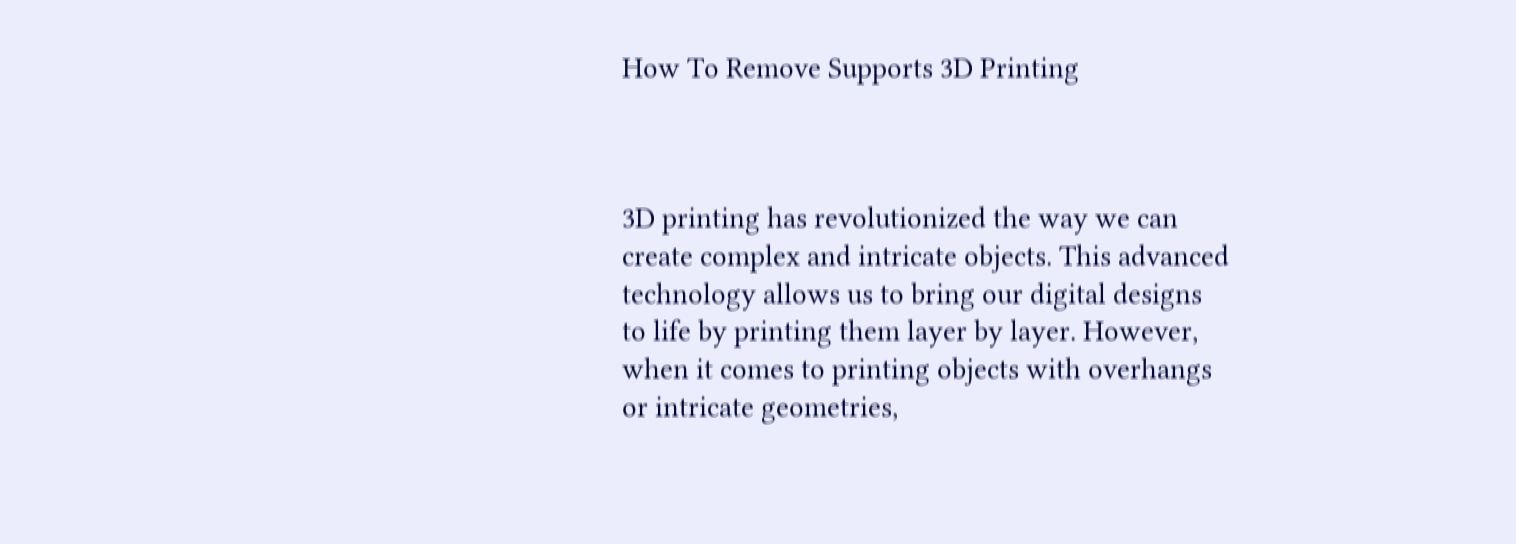How To Remove Supports 3D Printing



3D printing has revolutionized the way we can create complex and intricate objects. This advanced technology allows us to bring our digital designs to life by printing them layer by layer. However, when it comes to printing objects with overhangs or intricate geometries,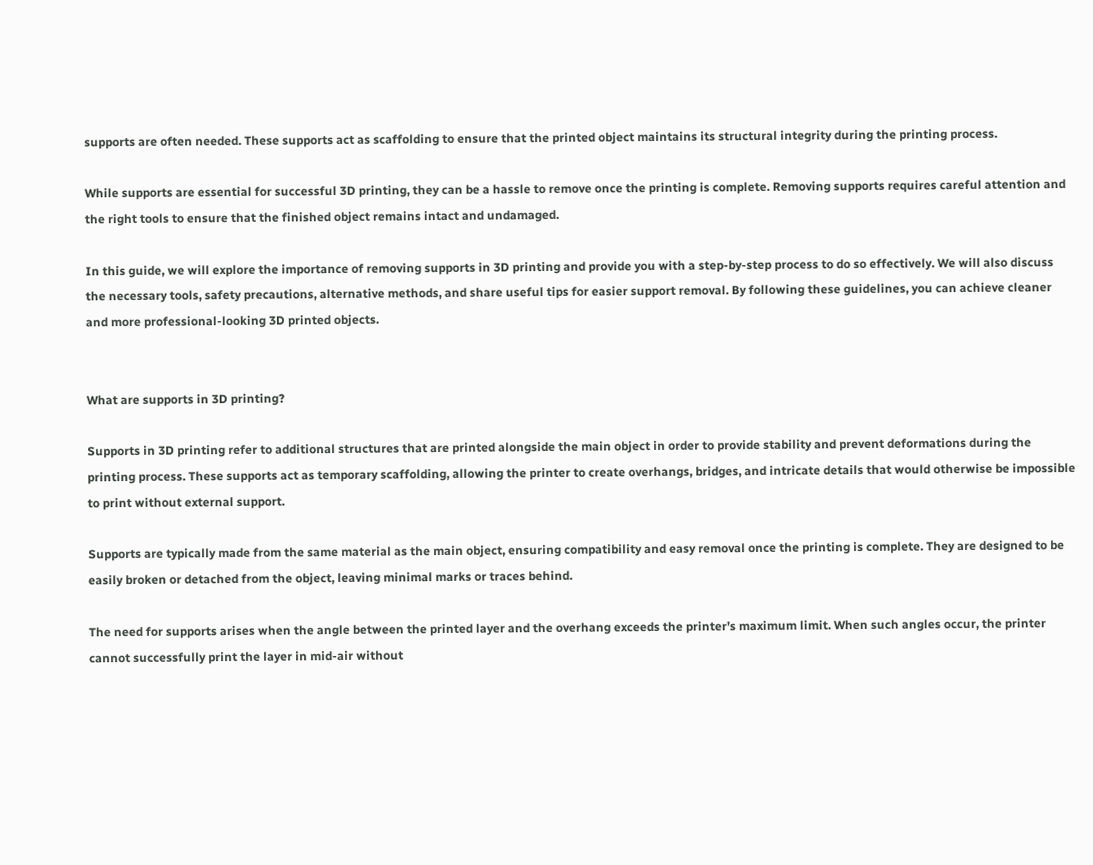supports are often needed. These supports act as scaffolding to ensure that the printed object maintains its structural integrity during the printing process.

While supports are essential for successful 3D printing, they can be a hassle to remove once the printing is complete. Removing supports requires careful attention and the right tools to ensure that the finished object remains intact and undamaged.

In this guide, we will explore the importance of removing supports in 3D printing and provide you with a step-by-step process to do so effectively. We will also discuss the necessary tools, safety precautions, alternative methods, and share useful tips for easier support removal. By following these guidelines, you can achieve cleaner and more professional-looking 3D printed objects.


What are supports in 3D printing?

Supports in 3D printing refer to additional structures that are printed alongside the main object in order to provide stability and prevent deformations during the printing process. These supports act as temporary scaffolding, allowing the printer to create overhangs, bridges, and intricate details that would otherwise be impossible to print without external support.

Supports are typically made from the same material as the main object, ensuring compatibility and easy removal once the printing is complete. They are designed to be easily broken or detached from the object, leaving minimal marks or traces behind.

The need for supports arises when the angle between the printed layer and the overhang exceeds the printer’s maximum limit. When such angles occur, the printer cannot successfully print the layer in mid-air without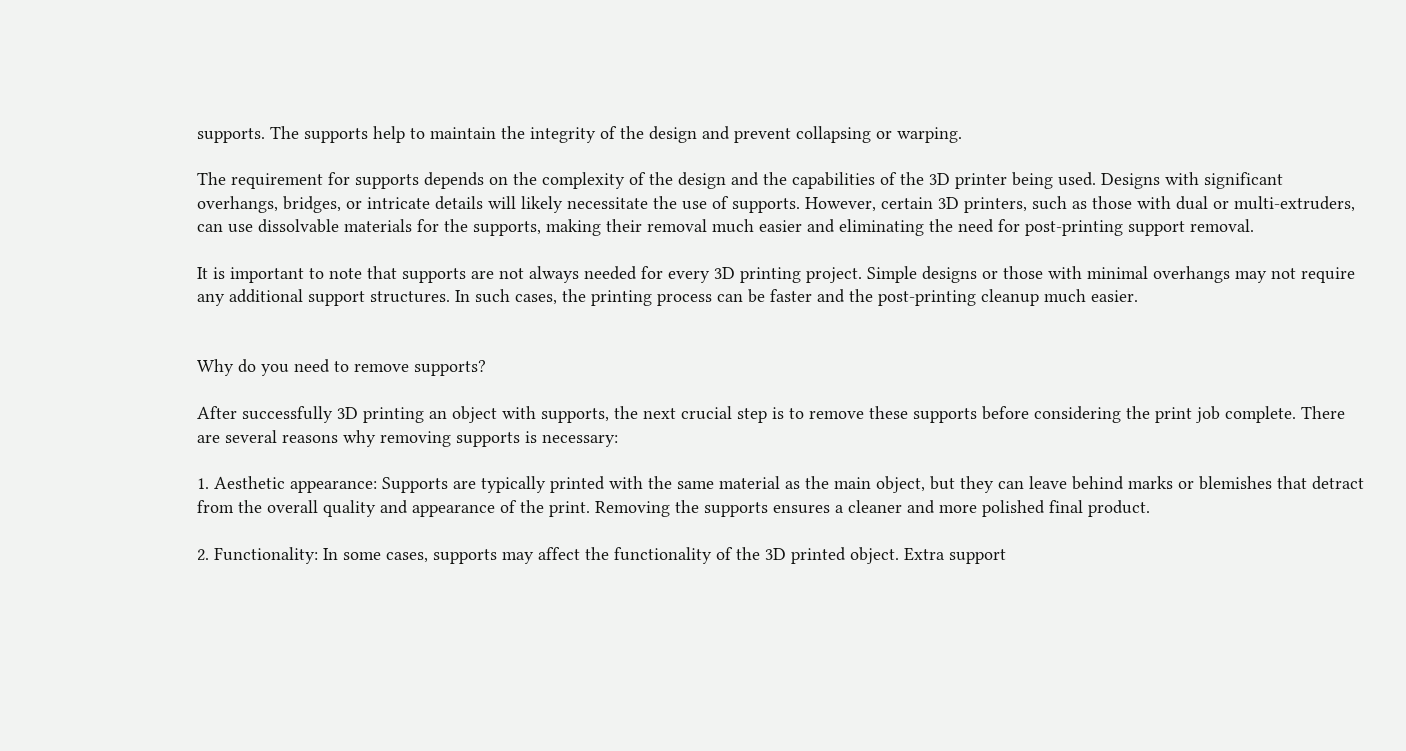supports. The supports help to maintain the integrity of the design and prevent collapsing or warping.

The requirement for supports depends on the complexity of the design and the capabilities of the 3D printer being used. Designs with significant overhangs, bridges, or intricate details will likely necessitate the use of supports. However, certain 3D printers, such as those with dual or multi-extruders, can use dissolvable materials for the supports, making their removal much easier and eliminating the need for post-printing support removal.

It is important to note that supports are not always needed for every 3D printing project. Simple designs or those with minimal overhangs may not require any additional support structures. In such cases, the printing process can be faster and the post-printing cleanup much easier.


Why do you need to remove supports?

After successfully 3D printing an object with supports, the next crucial step is to remove these supports before considering the print job complete. There are several reasons why removing supports is necessary:

1. Aesthetic appearance: Supports are typically printed with the same material as the main object, but they can leave behind marks or blemishes that detract from the overall quality and appearance of the print. Removing the supports ensures a cleaner and more polished final product.

2. Functionality: In some cases, supports may affect the functionality of the 3D printed object. Extra support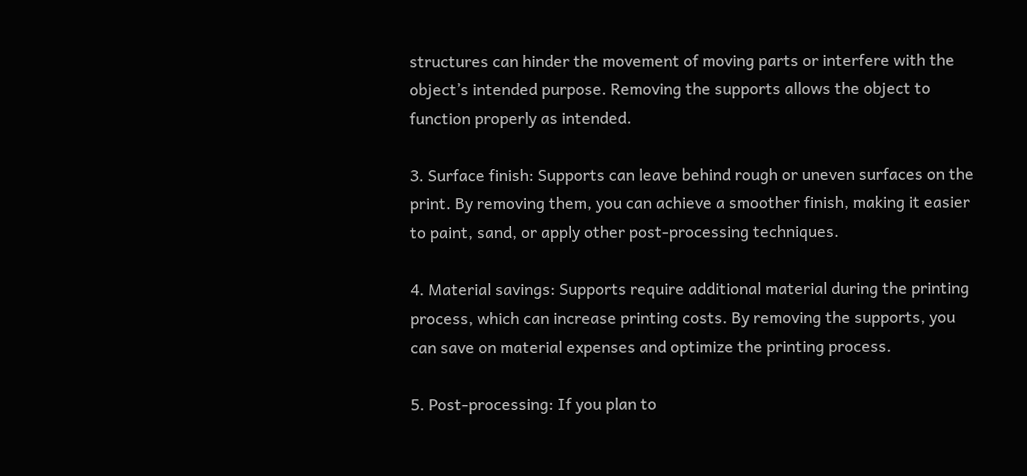structures can hinder the movement of moving parts or interfere with the object’s intended purpose. Removing the supports allows the object to function properly as intended.

3. Surface finish: Supports can leave behind rough or uneven surfaces on the print. By removing them, you can achieve a smoother finish, making it easier to paint, sand, or apply other post-processing techniques.

4. Material savings: Supports require additional material during the printing process, which can increase printing costs. By removing the supports, you can save on material expenses and optimize the printing process.

5. Post-processing: If you plan to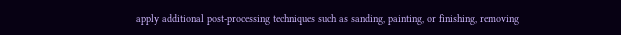apply additional post-processing techniques such as sanding, painting, or finishing, removing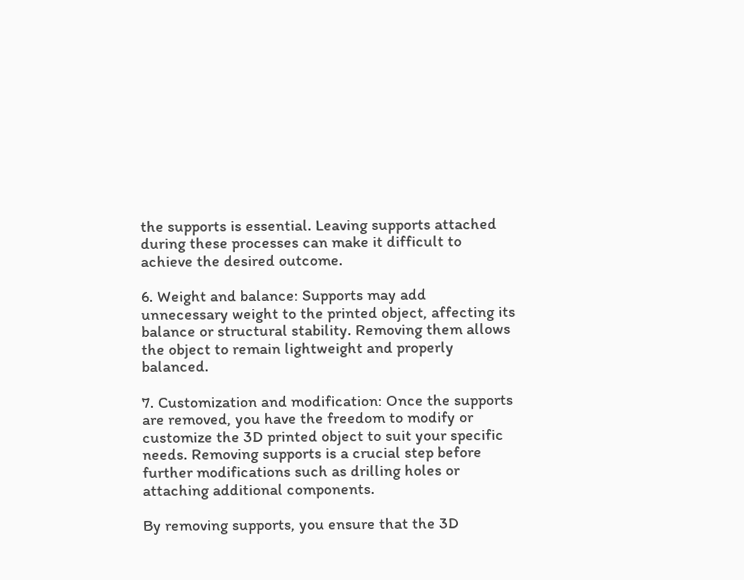the supports is essential. Leaving supports attached during these processes can make it difficult to achieve the desired outcome.

6. Weight and balance: Supports may add unnecessary weight to the printed object, affecting its balance or structural stability. Removing them allows the object to remain lightweight and properly balanced.

7. Customization and modification: Once the supports are removed, you have the freedom to modify or customize the 3D printed object to suit your specific needs. Removing supports is a crucial step before further modifications such as drilling holes or attaching additional components.

By removing supports, you ensure that the 3D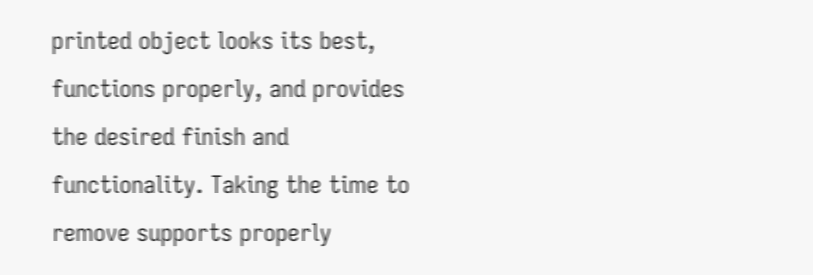printed object looks its best, functions properly, and provides the desired finish and functionality. Taking the time to remove supports properly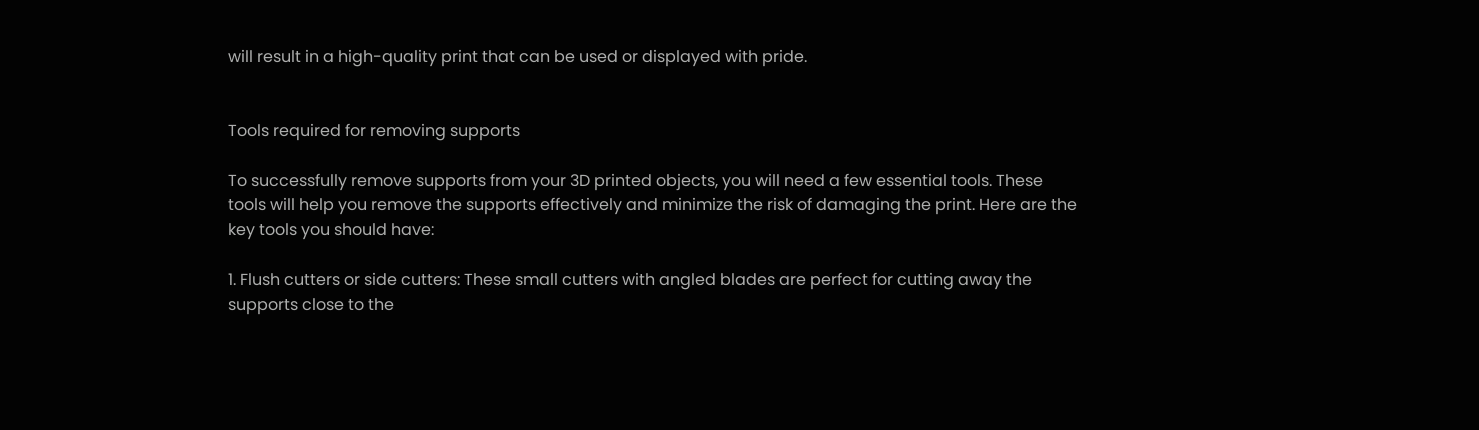will result in a high-quality print that can be used or displayed with pride.


Tools required for removing supports

To successfully remove supports from your 3D printed objects, you will need a few essential tools. These tools will help you remove the supports effectively and minimize the risk of damaging the print. Here are the key tools you should have:

1. Flush cutters or side cutters: These small cutters with angled blades are perfect for cutting away the supports close to the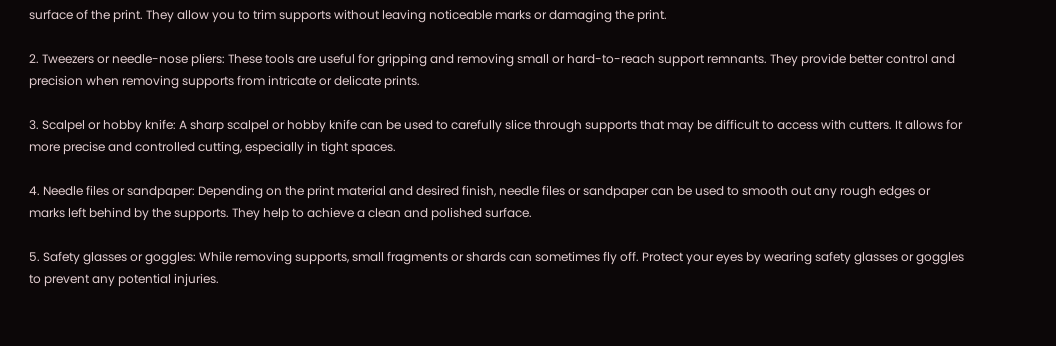surface of the print. They allow you to trim supports without leaving noticeable marks or damaging the print.

2. Tweezers or needle-nose pliers: These tools are useful for gripping and removing small or hard-to-reach support remnants. They provide better control and precision when removing supports from intricate or delicate prints.

3. Scalpel or hobby knife: A sharp scalpel or hobby knife can be used to carefully slice through supports that may be difficult to access with cutters. It allows for more precise and controlled cutting, especially in tight spaces.

4. Needle files or sandpaper: Depending on the print material and desired finish, needle files or sandpaper can be used to smooth out any rough edges or marks left behind by the supports. They help to achieve a clean and polished surface.

5. Safety glasses or goggles: While removing supports, small fragments or shards can sometimes fly off. Protect your eyes by wearing safety glasses or goggles to prevent any potential injuries.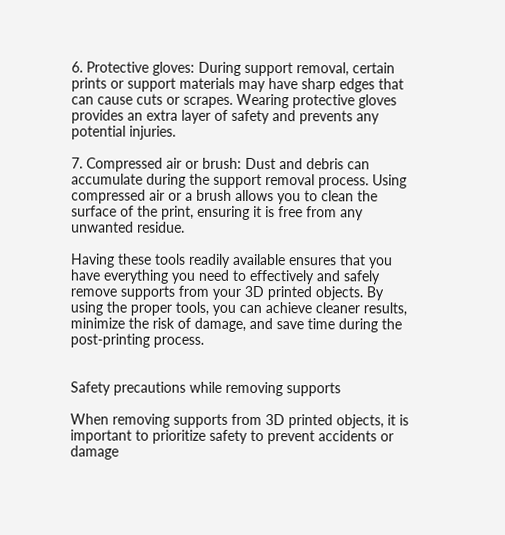6. Protective gloves: During support removal, certain prints or support materials may have sharp edges that can cause cuts or scrapes. Wearing protective gloves provides an extra layer of safety and prevents any potential injuries.

7. Compressed air or brush: Dust and debris can accumulate during the support removal process. Using compressed air or a brush allows you to clean the surface of the print, ensuring it is free from any unwanted residue.

Having these tools readily available ensures that you have everything you need to effectively and safely remove supports from your 3D printed objects. By using the proper tools, you can achieve cleaner results, minimize the risk of damage, and save time during the post-printing process.


Safety precautions while removing supports

When removing supports from 3D printed objects, it is important to prioritize safety to prevent accidents or damage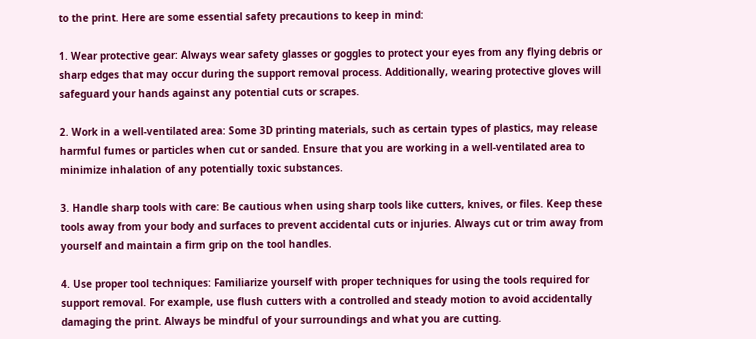to the print. Here are some essential safety precautions to keep in mind:

1. Wear protective gear: Always wear safety glasses or goggles to protect your eyes from any flying debris or sharp edges that may occur during the support removal process. Additionally, wearing protective gloves will safeguard your hands against any potential cuts or scrapes.

2. Work in a well-ventilated area: Some 3D printing materials, such as certain types of plastics, may release harmful fumes or particles when cut or sanded. Ensure that you are working in a well-ventilated area to minimize inhalation of any potentially toxic substances.

3. Handle sharp tools with care: Be cautious when using sharp tools like cutters, knives, or files. Keep these tools away from your body and surfaces to prevent accidental cuts or injuries. Always cut or trim away from yourself and maintain a firm grip on the tool handles.

4. Use proper tool techniques: Familiarize yourself with proper techniques for using the tools required for support removal. For example, use flush cutters with a controlled and steady motion to avoid accidentally damaging the print. Always be mindful of your surroundings and what you are cutting.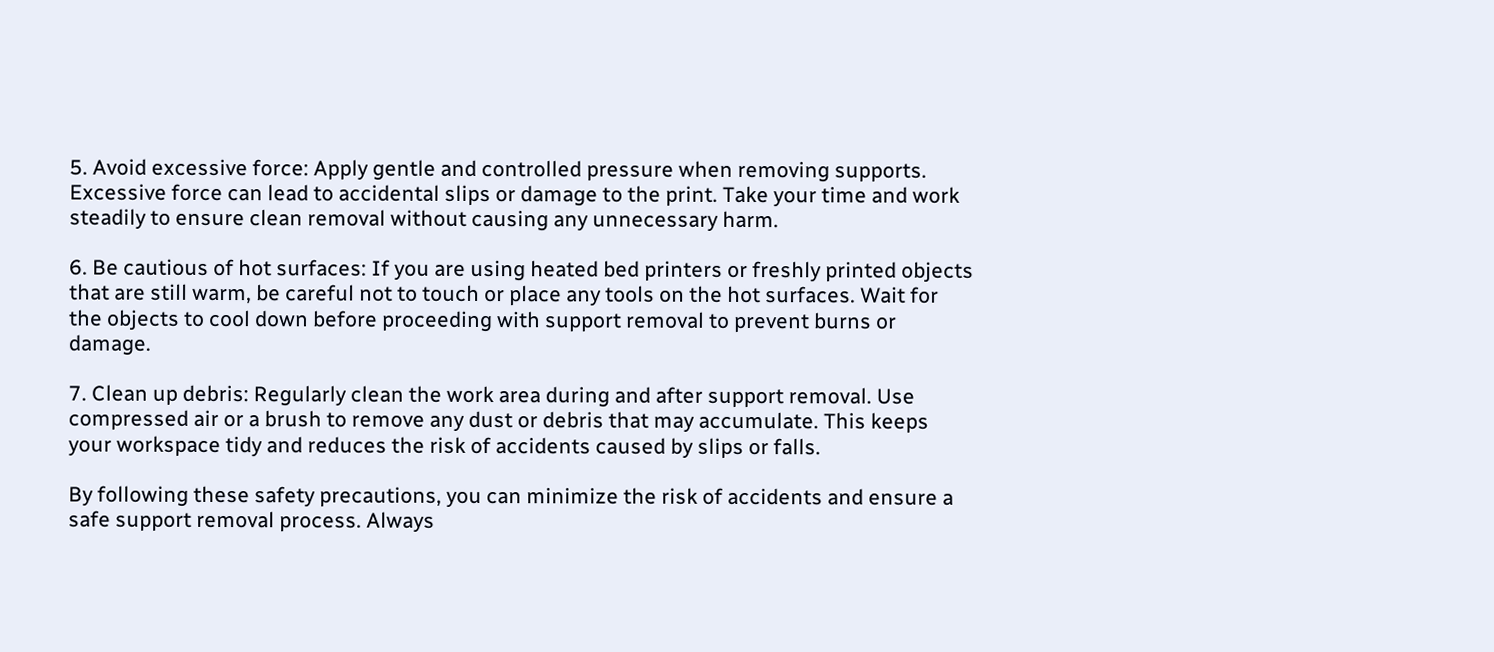5. Avoid excessive force: Apply gentle and controlled pressure when removing supports. Excessive force can lead to accidental slips or damage to the print. Take your time and work steadily to ensure clean removal without causing any unnecessary harm.

6. Be cautious of hot surfaces: If you are using heated bed printers or freshly printed objects that are still warm, be careful not to touch or place any tools on the hot surfaces. Wait for the objects to cool down before proceeding with support removal to prevent burns or damage.

7. Clean up debris: Regularly clean the work area during and after support removal. Use compressed air or a brush to remove any dust or debris that may accumulate. This keeps your workspace tidy and reduces the risk of accidents caused by slips or falls.

By following these safety precautions, you can minimize the risk of accidents and ensure a safe support removal process. Always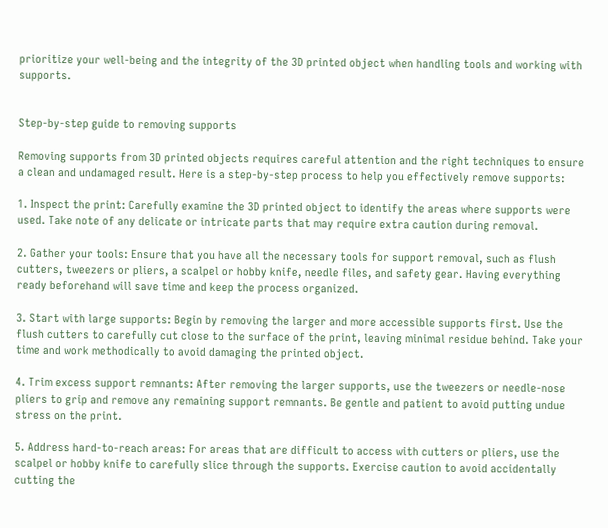prioritize your well-being and the integrity of the 3D printed object when handling tools and working with supports.


Step-by-step guide to removing supports

Removing supports from 3D printed objects requires careful attention and the right techniques to ensure a clean and undamaged result. Here is a step-by-step process to help you effectively remove supports:

1. Inspect the print: Carefully examine the 3D printed object to identify the areas where supports were used. Take note of any delicate or intricate parts that may require extra caution during removal.

2. Gather your tools: Ensure that you have all the necessary tools for support removal, such as flush cutters, tweezers or pliers, a scalpel or hobby knife, needle files, and safety gear. Having everything ready beforehand will save time and keep the process organized.

3. Start with large supports: Begin by removing the larger and more accessible supports first. Use the flush cutters to carefully cut close to the surface of the print, leaving minimal residue behind. Take your time and work methodically to avoid damaging the printed object.

4. Trim excess support remnants: After removing the larger supports, use the tweezers or needle-nose pliers to grip and remove any remaining support remnants. Be gentle and patient to avoid putting undue stress on the print.

5. Address hard-to-reach areas: For areas that are difficult to access with cutters or pliers, use the scalpel or hobby knife to carefully slice through the supports. Exercise caution to avoid accidentally cutting the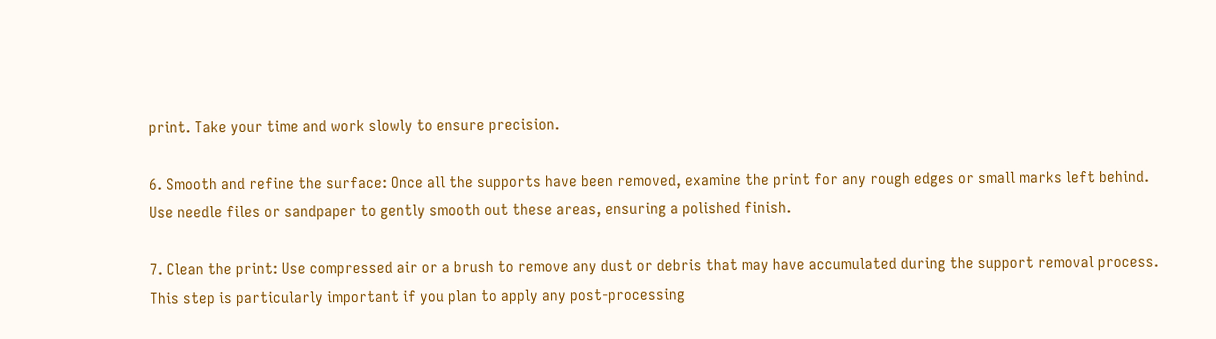print. Take your time and work slowly to ensure precision.

6. Smooth and refine the surface: Once all the supports have been removed, examine the print for any rough edges or small marks left behind. Use needle files or sandpaper to gently smooth out these areas, ensuring a polished finish.

7. Clean the print: Use compressed air or a brush to remove any dust or debris that may have accumulated during the support removal process. This step is particularly important if you plan to apply any post-processing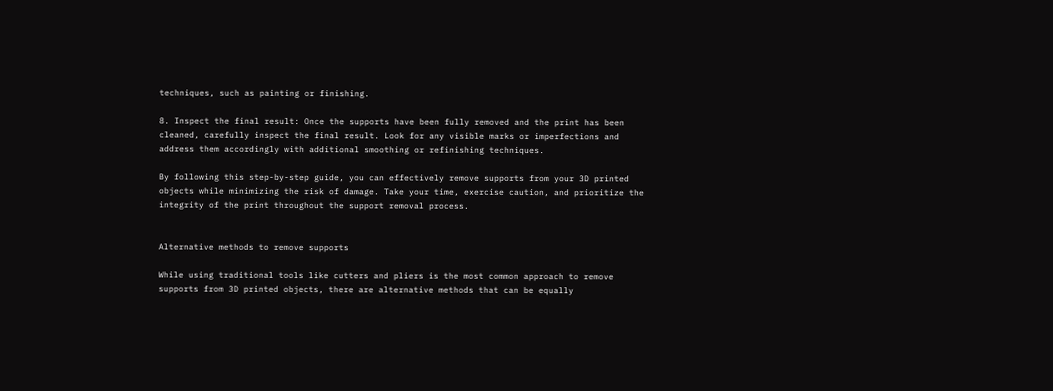techniques, such as painting or finishing.

8. Inspect the final result: Once the supports have been fully removed and the print has been cleaned, carefully inspect the final result. Look for any visible marks or imperfections and address them accordingly with additional smoothing or refinishing techniques.

By following this step-by-step guide, you can effectively remove supports from your 3D printed objects while minimizing the risk of damage. Take your time, exercise caution, and prioritize the integrity of the print throughout the support removal process.


Alternative methods to remove supports

While using traditional tools like cutters and pliers is the most common approach to remove supports from 3D printed objects, there are alternative methods that can be equally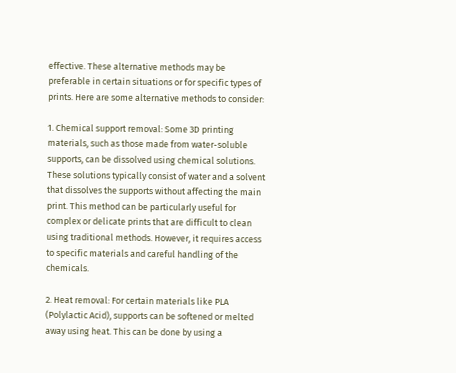effective. These alternative methods may be preferable in certain situations or for specific types of prints. Here are some alternative methods to consider:

1. Chemical support removal: Some 3D printing materials, such as those made from water-soluble supports, can be dissolved using chemical solutions. These solutions typically consist of water and a solvent that dissolves the supports without affecting the main print. This method can be particularly useful for complex or delicate prints that are difficult to clean using traditional methods. However, it requires access to specific materials and careful handling of the chemicals.

2. Heat removal: For certain materials like PLA (Polylactic Acid), supports can be softened or melted away using heat. This can be done by using a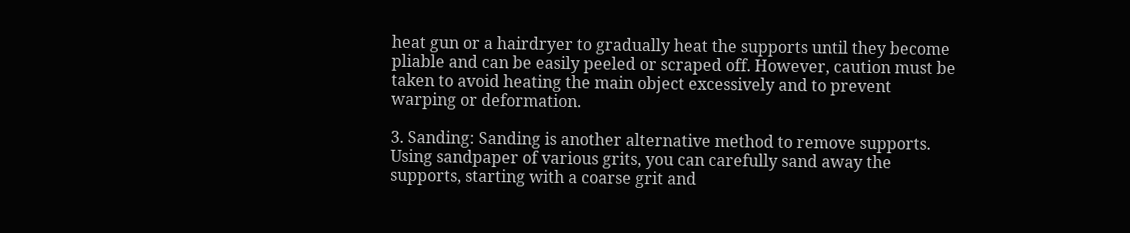heat gun or a hairdryer to gradually heat the supports until they become pliable and can be easily peeled or scraped off. However, caution must be taken to avoid heating the main object excessively and to prevent warping or deformation.

3. Sanding: Sanding is another alternative method to remove supports. Using sandpaper of various grits, you can carefully sand away the supports, starting with a coarse grit and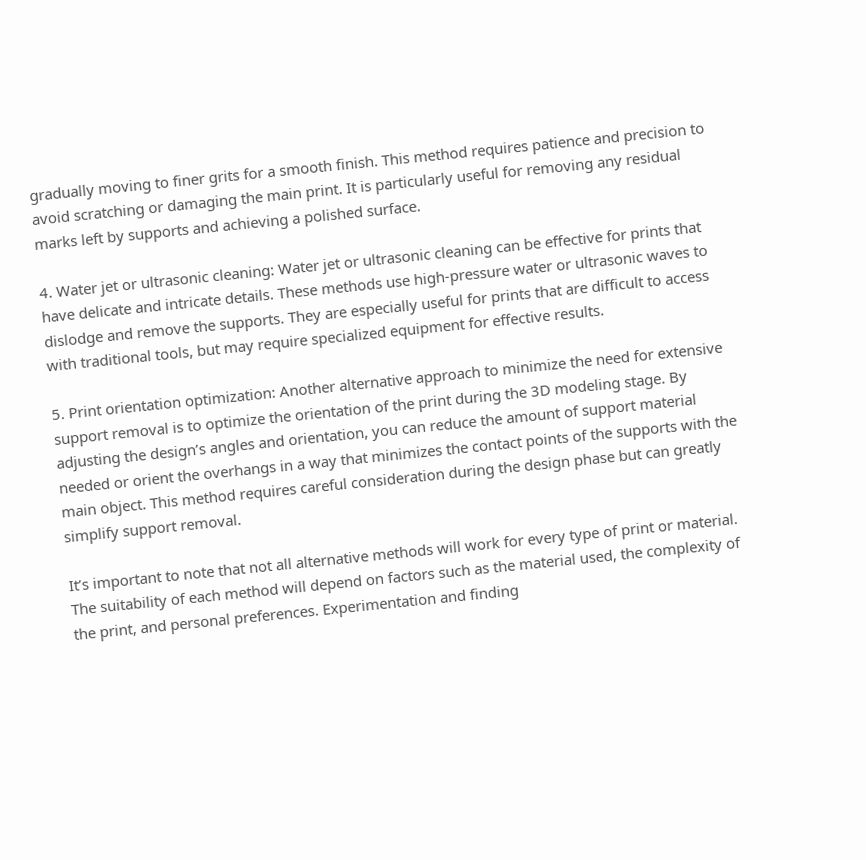gradually moving to finer grits for a smooth finish. This method requires patience and precision to avoid scratching or damaging the main print. It is particularly useful for removing any residual marks left by supports and achieving a polished surface.

4. Water jet or ultrasonic cleaning: Water jet or ultrasonic cleaning can be effective for prints that have delicate and intricate details. These methods use high-pressure water or ultrasonic waves to dislodge and remove the supports. They are especially useful for prints that are difficult to access with traditional tools, but may require specialized equipment for effective results.

5. Print orientation optimization: Another alternative approach to minimize the need for extensive support removal is to optimize the orientation of the print during the 3D modeling stage. By adjusting the design’s angles and orientation, you can reduce the amount of support material needed or orient the overhangs in a way that minimizes the contact points of the supports with the main object. This method requires careful consideration during the design phase but can greatly simplify support removal.

It’s important to note that not all alternative methods will work for every type of print or material. The suitability of each method will depend on factors such as the material used, the complexity of the print, and personal preferences. Experimentation and finding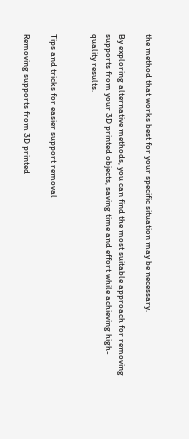the method that works best for your specific situation may be necessary.

By exploring alternative methods, you can find the most suitable approach for removing supports from your 3D printed objects, saving time and effort while achieving high-quality results.


Tips and tricks for easier support removal

Removing supports from 3D printed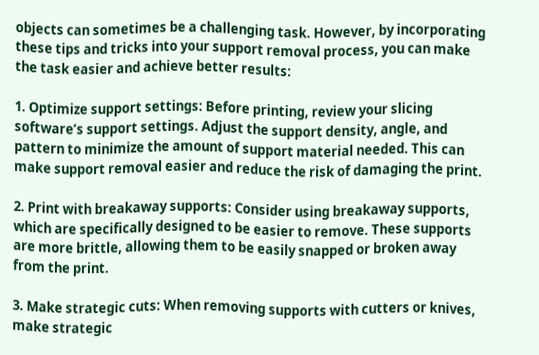objects can sometimes be a challenging task. However, by incorporating these tips and tricks into your support removal process, you can make the task easier and achieve better results:

1. Optimize support settings: Before printing, review your slicing software’s support settings. Adjust the support density, angle, and pattern to minimize the amount of support material needed. This can make support removal easier and reduce the risk of damaging the print.

2. Print with breakaway supports: Consider using breakaway supports, which are specifically designed to be easier to remove. These supports are more brittle, allowing them to be easily snapped or broken away from the print.

3. Make strategic cuts: When removing supports with cutters or knives, make strategic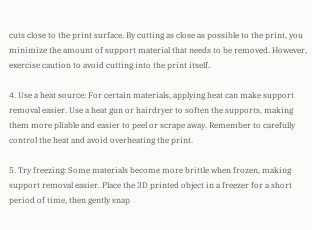cuts close to the print surface. By cutting as close as possible to the print, you minimize the amount of support material that needs to be removed. However, exercise caution to avoid cutting into the print itself.

4. Use a heat source: For certain materials, applying heat can make support removal easier. Use a heat gun or hairdryer to soften the supports, making them more pliable and easier to peel or scrape away. Remember to carefully control the heat and avoid overheating the print.

5. Try freezing: Some materials become more brittle when frozen, making support removal easier. Place the 3D printed object in a freezer for a short period of time, then gently snap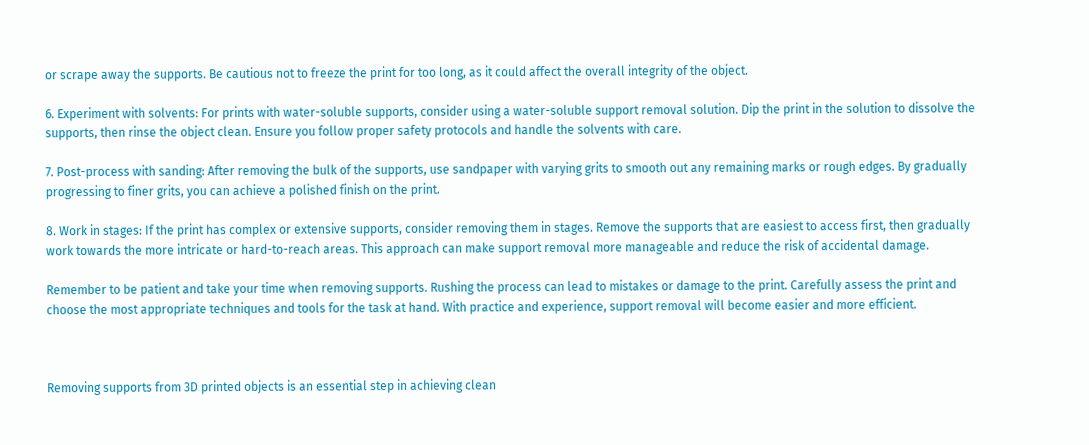or scrape away the supports. Be cautious not to freeze the print for too long, as it could affect the overall integrity of the object.

6. Experiment with solvents: For prints with water-soluble supports, consider using a water-soluble support removal solution. Dip the print in the solution to dissolve the supports, then rinse the object clean. Ensure you follow proper safety protocols and handle the solvents with care.

7. Post-process with sanding: After removing the bulk of the supports, use sandpaper with varying grits to smooth out any remaining marks or rough edges. By gradually progressing to finer grits, you can achieve a polished finish on the print.

8. Work in stages: If the print has complex or extensive supports, consider removing them in stages. Remove the supports that are easiest to access first, then gradually work towards the more intricate or hard-to-reach areas. This approach can make support removal more manageable and reduce the risk of accidental damage.

Remember to be patient and take your time when removing supports. Rushing the process can lead to mistakes or damage to the print. Carefully assess the print and choose the most appropriate techniques and tools for the task at hand. With practice and experience, support removal will become easier and more efficient.



Removing supports from 3D printed objects is an essential step in achieving clean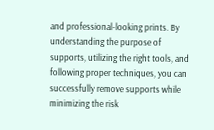and professional-looking prints. By understanding the purpose of supports, utilizing the right tools, and following proper techniques, you can successfully remove supports while minimizing the risk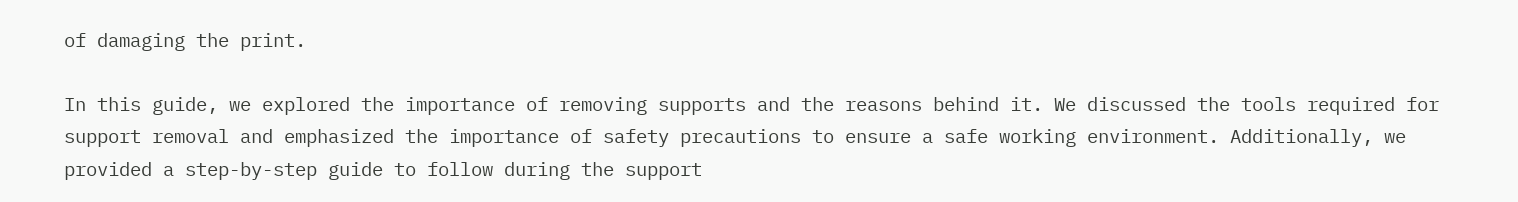of damaging the print.

In this guide, we explored the importance of removing supports and the reasons behind it. We discussed the tools required for support removal and emphasized the importance of safety precautions to ensure a safe working environment. Additionally, we provided a step-by-step guide to follow during the support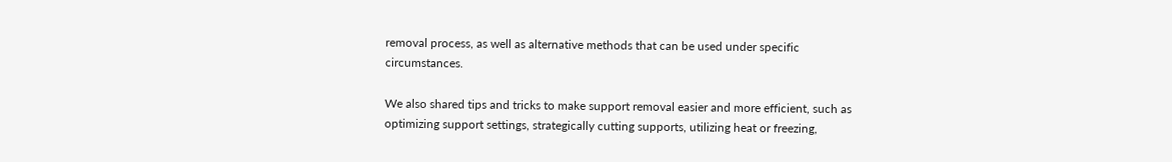removal process, as well as alternative methods that can be used under specific circumstances.

We also shared tips and tricks to make support removal easier and more efficient, such as optimizing support settings, strategically cutting supports, utilizing heat or freezing,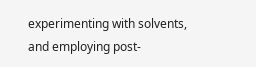experimenting with solvents, and employing post-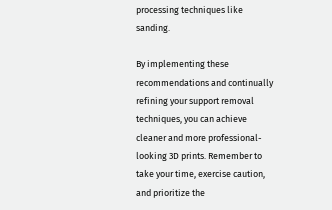processing techniques like sanding.

By implementing these recommendations and continually refining your support removal techniques, you can achieve cleaner and more professional-looking 3D prints. Remember to take your time, exercise caution, and prioritize the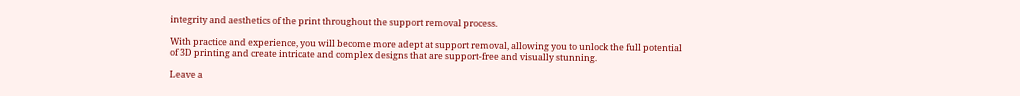integrity and aesthetics of the print throughout the support removal process.

With practice and experience, you will become more adept at support removal, allowing you to unlock the full potential of 3D printing and create intricate and complex designs that are support-free and visually stunning.

Leave a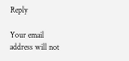Reply

Your email address will not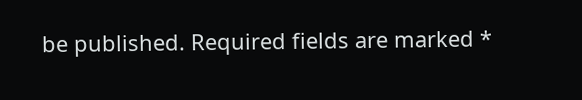be published. Required fields are marked *